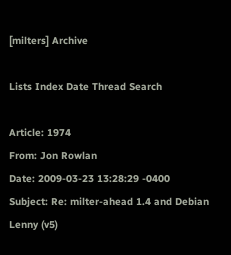[milters] Archive

Lists Index Date Thread Search

Article: 1974
From: Jon Rowlan
Date: 2009-03-23 13:28:29 -0400
Subject: Re: milter-ahead 1.4 and Debian Lenny (v5)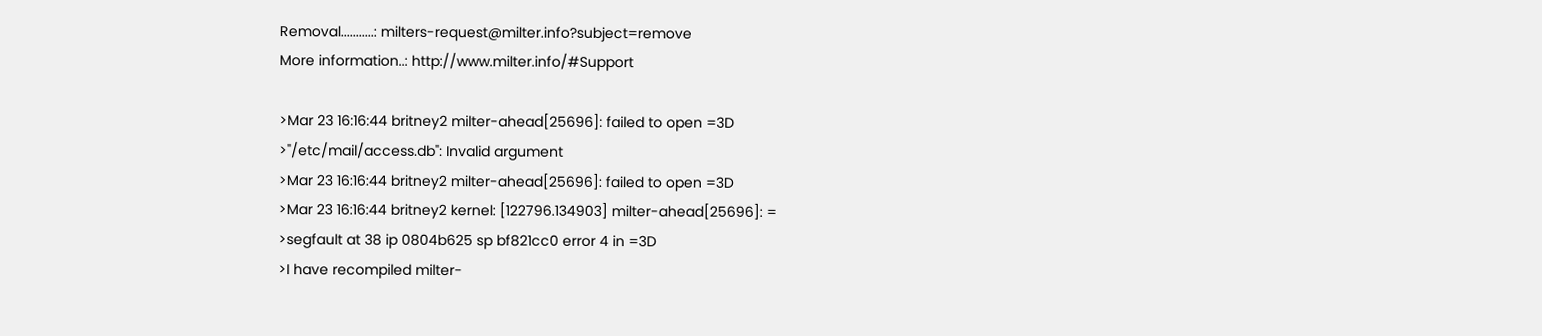Removal...........: milters-request@milter.info?subject=remove
More information..: http://www.milter.info/#Support

>Mar 23 16:16:44 britney2 milter-ahead[25696]: failed to open =3D
>"/etc/mail/access.db": Invalid argument
>Mar 23 16:16:44 britney2 milter-ahead[25696]: failed to open =3D
>Mar 23 16:16:44 britney2 kernel: [122796.134903] milter-ahead[25696]: =
>segfault at 38 ip 0804b625 sp bf821cc0 error 4 in =3D
>I have recompiled milter-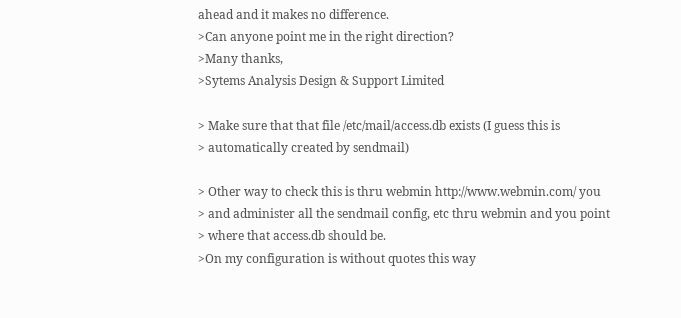ahead and it makes no difference.
>Can anyone point me in the right direction?
>Many thanks,
>Sytems Analysis Design & Support Limited

> Make sure that that file /etc/mail/access.db exists (I guess this is
> automatically created by sendmail)

> Other way to check this is thru webmin http://www.webmin.com/ you
> and administer all the sendmail config, etc thru webmin and you point
> where that access.db should be.
>On my configuration is without quotes this way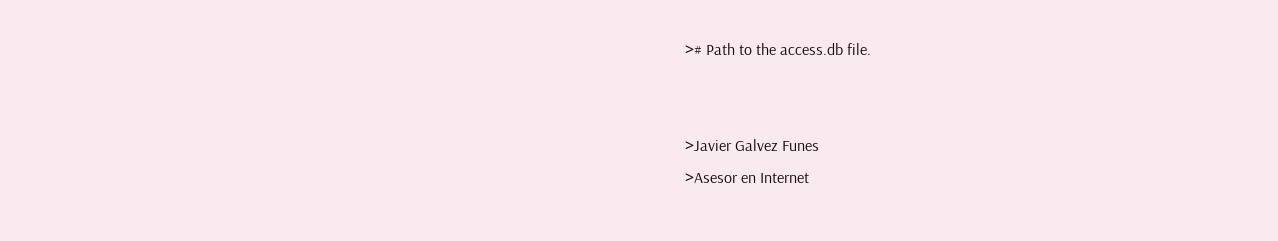># Path to the access.db file.


>Javier Galvez Funes
>Asesor en Internet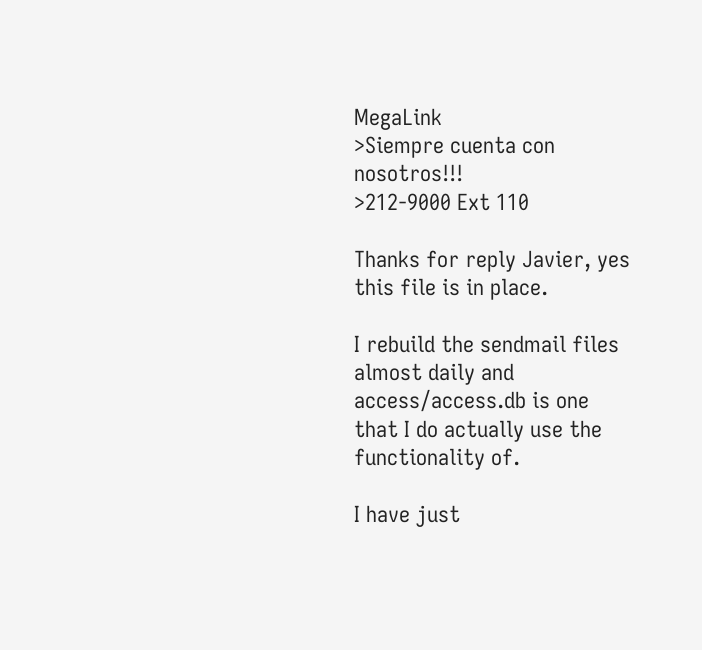MegaLink
>Siempre cuenta con nosotros!!!
>212-9000 Ext 110

Thanks for reply Javier, yes this file is in place.

I rebuild the sendmail files almost daily and access/access.db is one
that I do actually use the functionality of.

I have just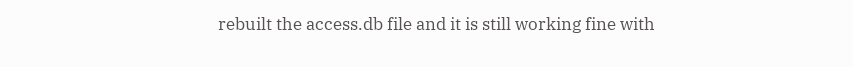rebuilt the access.db file and it is still working fine with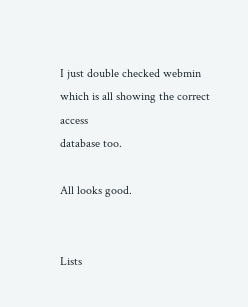I just double checked webmin which is all showing the correct access
database too.

All looks good.


Lists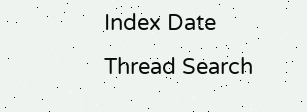Index Date Thread Search